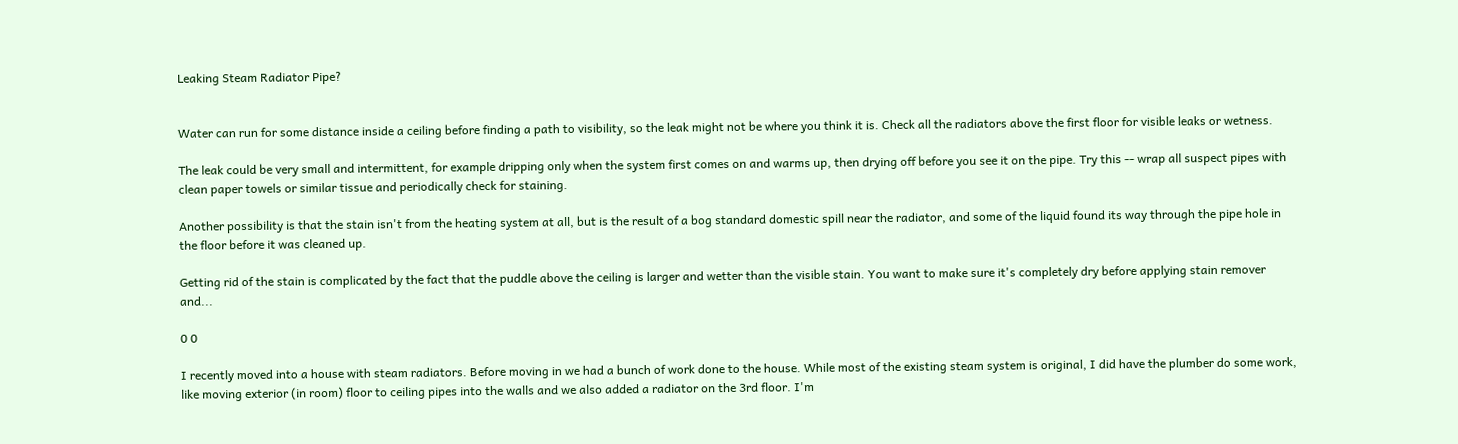Leaking Steam Radiator Pipe?


Water can run for some distance inside a ceiling before finding a path to visibility, so the leak might not be where you think it is. Check all the radiators above the first floor for visible leaks or wetness.

The leak could be very small and intermittent, for example dripping only when the system first comes on and warms up, then drying off before you see it on the pipe. Try this -- wrap all suspect pipes with clean paper towels or similar tissue and periodically check for staining.

Another possibility is that the stain isn't from the heating system at all, but is the result of a bog standard domestic spill near the radiator, and some of the liquid found its way through the pipe hole in the floor before it was cleaned up.

Getting rid of the stain is complicated by the fact that the puddle above the ceiling is larger and wetter than the visible stain. You want to make sure it's completely dry before applying stain remover and...

0 0

I recently moved into a house with steam radiators. Before moving in we had a bunch of work done to the house. While most of the existing steam system is original, I did have the plumber do some work, like moving exterior (in room) floor to ceiling pipes into the walls and we also added a radiator on the 3rd floor. I'm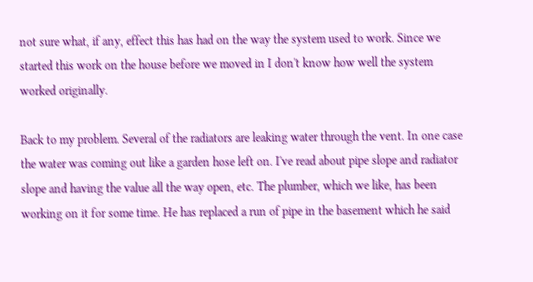not sure what, if any, effect this has had on the way the system used to work. Since we started this work on the house before we moved in I don't know how well the system worked originally.

Back to my problem. Several of the radiators are leaking water through the vent. In one case the water was coming out like a garden hose left on. I've read about pipe slope and radiator slope and having the value all the way open, etc. The plumber, which we like, has been working on it for some time. He has replaced a run of pipe in the basement which he said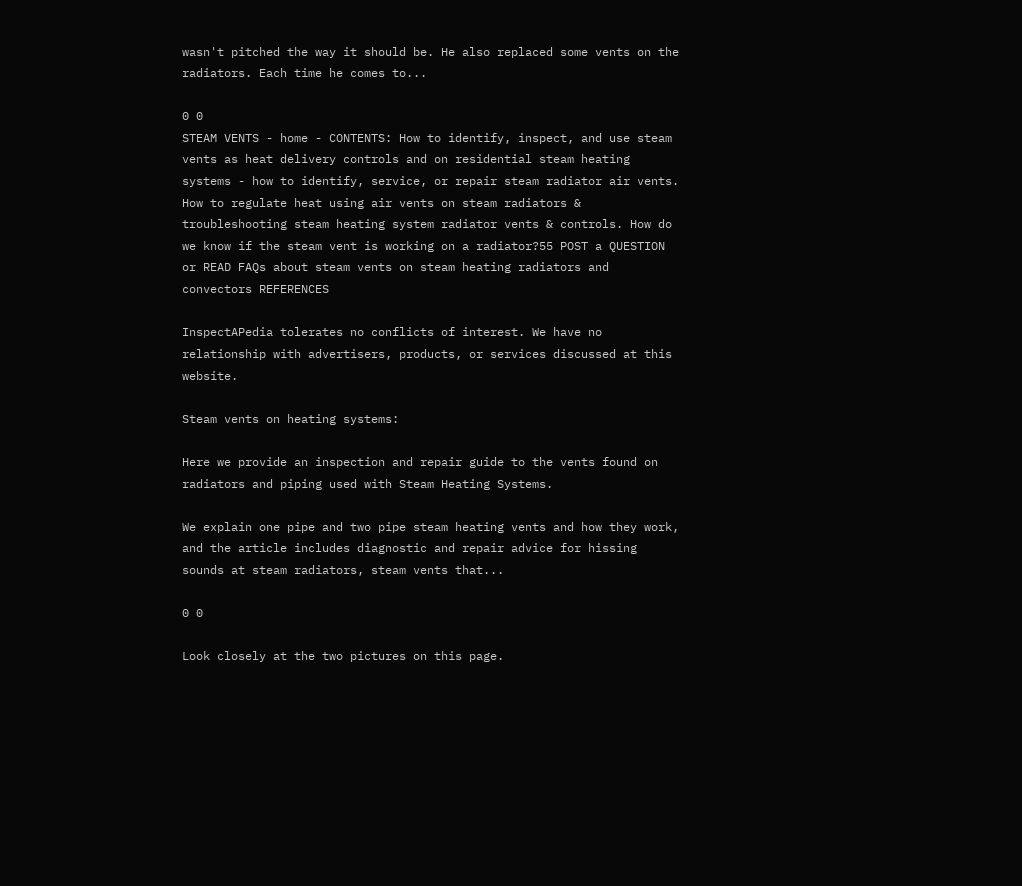wasn't pitched the way it should be. He also replaced some vents on the radiators. Each time he comes to...

0 0
STEAM VENTS - home - CONTENTS: How to identify, inspect, and use steam vents as heat delivery controls and on residential steam heating systems - how to identify, service, or repair steam radiator air vents. How to regulate heat using air vents on steam radiators & troubleshooting steam heating system radiator vents & controls. How do we know if the steam vent is working on a radiator?55 POST a QUESTION or READ FAQs about steam vents on steam heating radiators and convectors REFERENCES

InspectAPedia tolerates no conflicts of interest. We have no relationship with advertisers, products, or services discussed at this website.

Steam vents on heating systems:

Here we provide an inspection and repair guide to the vents found on radiators and piping used with Steam Heating Systems.

We explain one pipe and two pipe steam heating vents and how they work, and the article includes diagnostic and repair advice for hissing sounds at steam radiators, steam vents that...

0 0

Look closely at the two pictures on this page.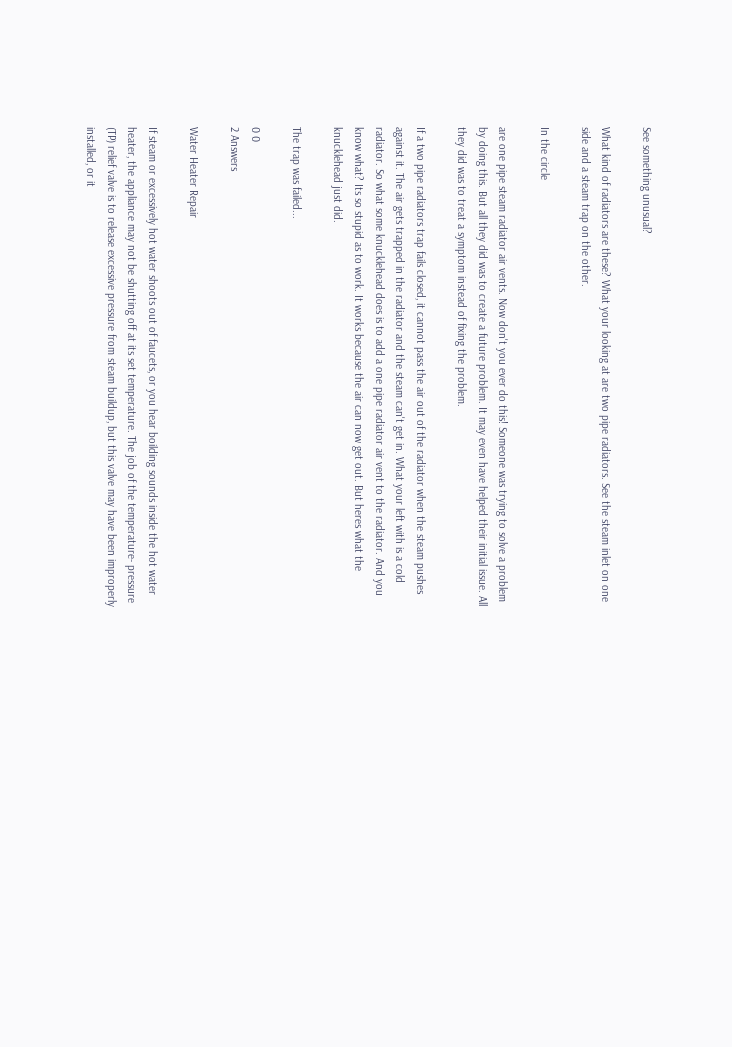See something unusual?

What kind of radiators are these? What your looking at are two pipe radiators. See the steam inlet on one side and a steam trap on the other.

In the circle

are one pipe steam radiator air vents. Now don't you ever do this! Someone was trying to solve a problem by doing this. But all they did was to create a future problem. It may even have helped their initial issue. All they did was to treat a symptom instead of fixing the problem.

If a two pipe radiators trap fails closed, it cannot pass the air out of the radiator when the steam pushes against it. The air gets trapped in the radiator and the steam can't get in. What your left with is a cold radiator. So what some knucklehead does is to add a one pipe radiator air vent to the radiator. And you know what? Its so stupid as to work. It works because the air can now get out. But heres what the knucklehead just did.

The trap was failed...

0 0
2 Answers

Water Heater Repair

If steam or excessively hot water shoots out of faucets, or you hear boilding sounds inside the hot water heater, the appliance may not be shutting off at its set temperature. The job of the temperature- pressure (TP) relief valve is to release excessive pressure from steam buildup, but this valve may have been improperly installed, or it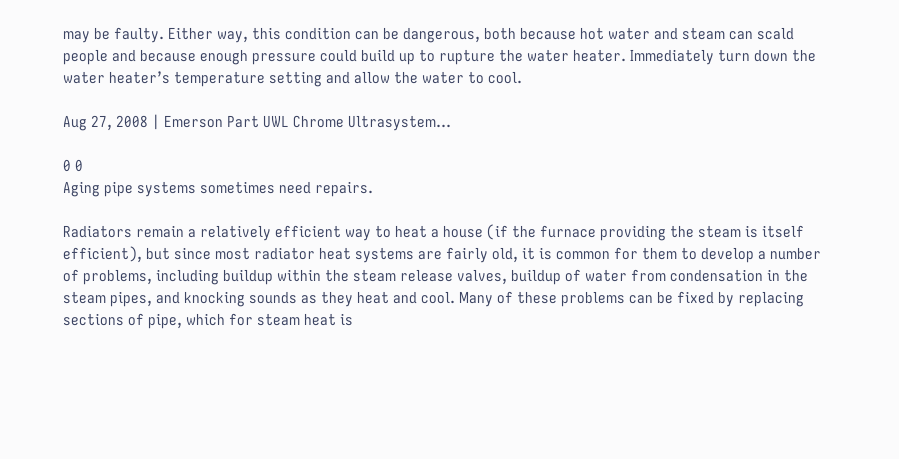may be faulty. Either way, this condition can be dangerous, both because hot water and steam can scald people and because enough pressure could build up to rupture the water heater. Immediately turn down the water heater’s temperature setting and allow the water to cool.

Aug 27, 2008 | Emerson Part UWL Chrome Ultrasystem...

0 0
Aging pipe systems sometimes need repairs.

Radiators remain a relatively efficient way to heat a house (if the furnace providing the steam is itself efficient), but since most radiator heat systems are fairly old, it is common for them to develop a number of problems, including buildup within the steam release valves, buildup of water from condensation in the steam pipes, and knocking sounds as they heat and cool. Many of these problems can be fixed by replacing sections of pipe, which for steam heat is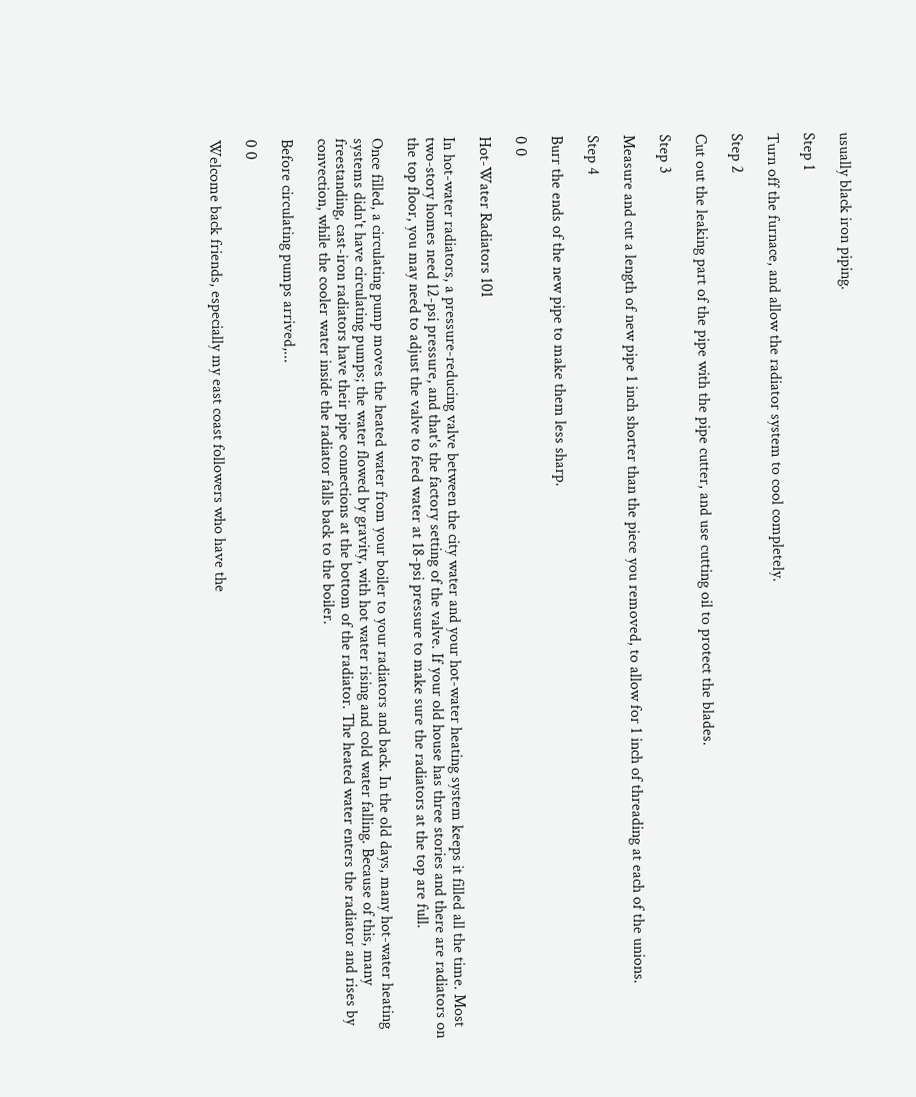usually black iron piping.

Step 1

Turn off the furnace, and allow the radiator system to cool completely.

Step 2

Cut out the leaking part of the pipe with the pipe cutter, and use cutting oil to protect the blades.

Step 3

Measure and cut a length of new pipe 1 inch shorter than the piece you removed, to allow for 1 inch of threading at each of the unions.

Step 4

Burr the ends of the new pipe to make them less sharp.

0 0

Hot-Water Radiators 101

In hot-water radiators, a pressure-reducing valve between the city water and your hot-water heating system keeps it filled all the time. Most two-story homes need 12-psi pressure, and that's the factory setting of the valve. If your old house has three stories and there are radiators on the top floor, you may need to adjust the valve to feed water at 18-psi pressure to make sure the radiators at the top are full.

Once filled, a circulating pump moves the heated water from your boiler to your radiators and back. In the old days, many hot-water heating systems didn't have circulating pumps; the water flowed by gravity, with hot water rising and cold water falling. Because of this, many freestanding, cast-iron radiators have their pipe connections at the bottom of the radiator. The heated water enters the radiator and rises by convection, while the cooler water inside the radiator falls back to the boiler.

Before circulating pumps arrived,...

0 0

Welcome back friends, especially my east coast followers who have the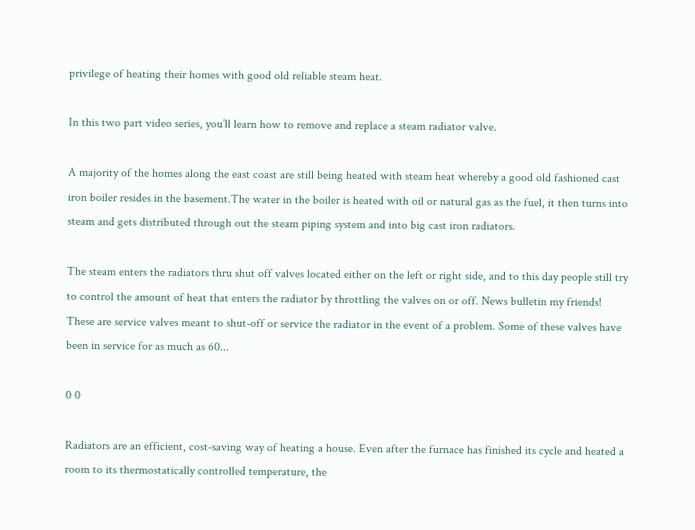privilege of heating their homes with good old reliable steam heat.

In this two part video series, you’ll learn how to remove and replace a steam radiator valve.

A majority of the homes along the east coast are still being heated with steam heat whereby a good old fashioned cast iron boiler resides in the basement.The water in the boiler is heated with oil or natural gas as the fuel, it then turns into steam and gets distributed through out the steam piping system and into big cast iron radiators.

The steam enters the radiators thru shut off valves located either on the left or right side, and to this day people still try to control the amount of heat that enters the radiator by throttling the valves on or off. News bulletin my friends! These are service valves meant to shut-off or service the radiator in the event of a problem. Some of these valves have been in service for as much as 60...

0 0

Radiators are an efficient, cost-saving way of heating a house. Even after the furnace has finished its cycle and heated a room to its thermostatically controlled temperature, the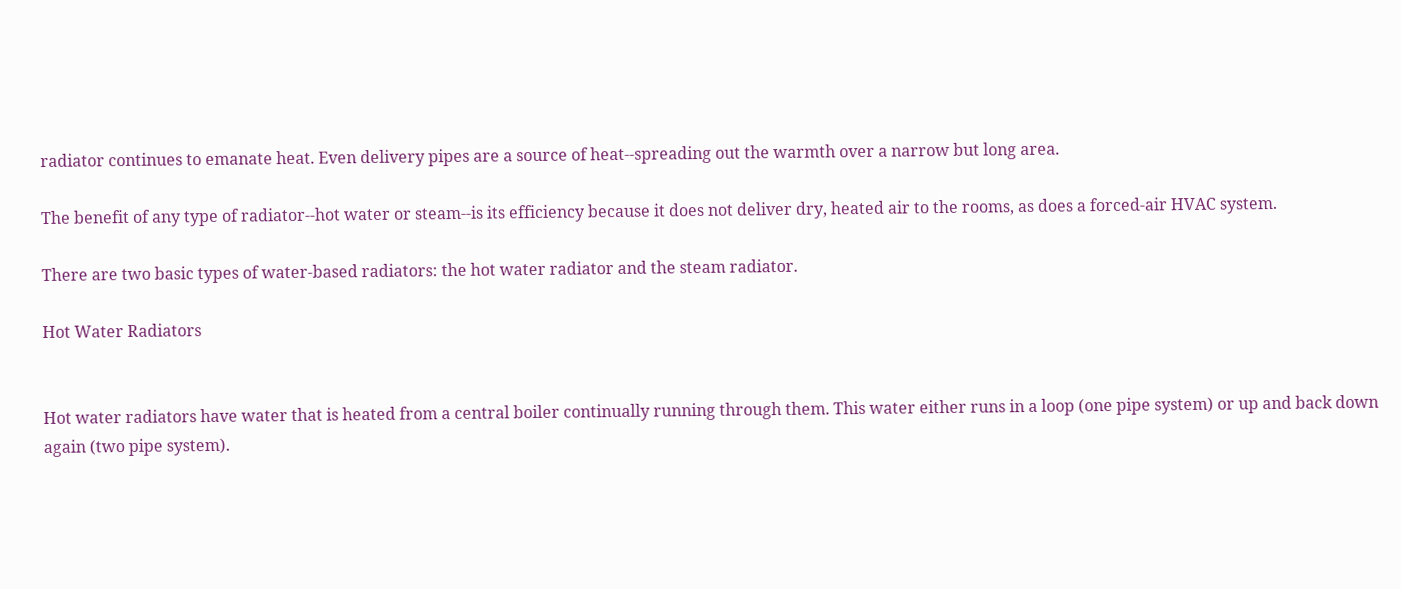radiator continues to emanate heat. Even delivery pipes are a source of heat--spreading out the warmth over a narrow but long area.

The benefit of any type of radiator--hot water or steam--is its efficiency because it does not deliver dry, heated air to the rooms, as does a forced-air HVAC system.

There are two basic types of water-based radiators: the hot water radiator and the steam radiator.

Hot Water Radiators


Hot water radiators have water that is heated from a central boiler continually running through them. This water either runs in a loop (one pipe system) or up and back down again (two pipe system).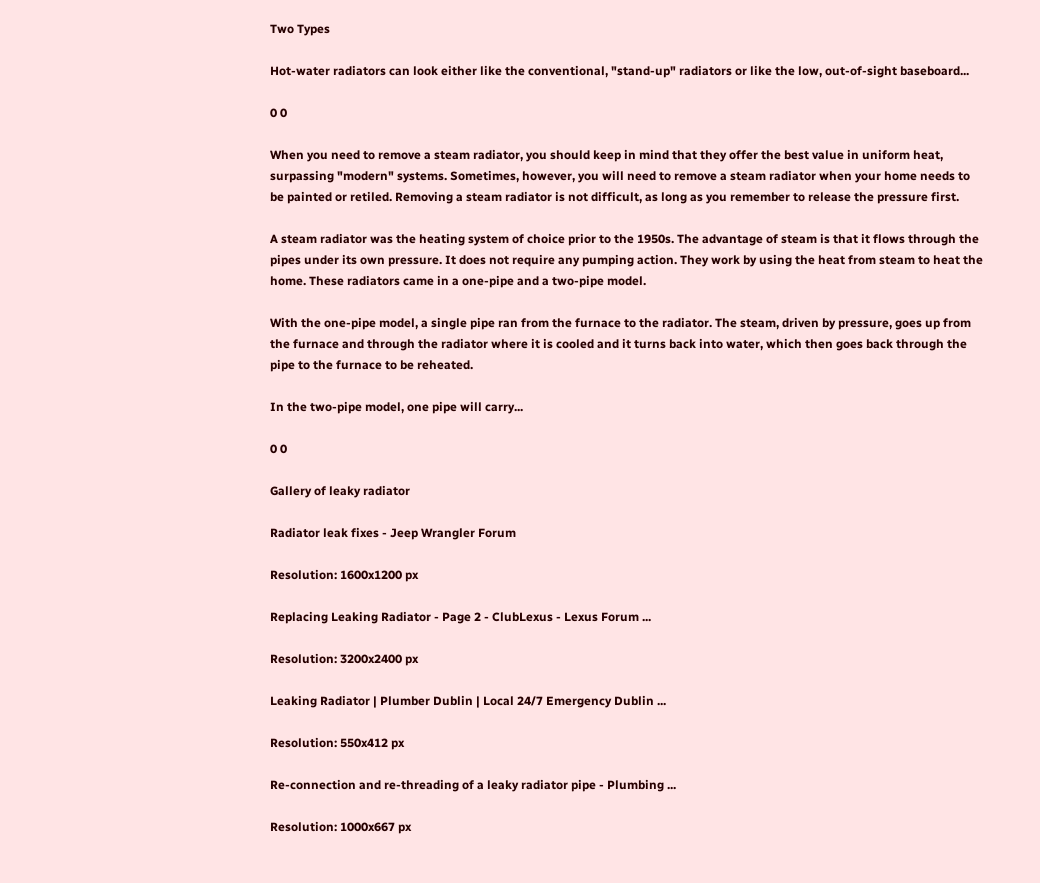Two Types

Hot-water radiators can look either like the conventional, "stand-up" radiators or like the low, out-of-sight baseboard...

0 0

When you need to remove a steam radiator, you should keep in mind that they offer the best value in uniform heat, surpassing "modern" systems. Sometimes, however, you will need to remove a steam radiator when your home needs to be painted or retiled. Removing a steam radiator is not difficult, as long as you remember to release the pressure first.

A steam radiator was the heating system of choice prior to the 1950s. The advantage of steam is that it flows through the pipes under its own pressure. It does not require any pumping action. They work by using the heat from steam to heat the home. These radiators came in a one-pipe and a two-pipe model.

With the one-pipe model, a single pipe ran from the furnace to the radiator. The steam, driven by pressure, goes up from the furnace and through the radiator where it is cooled and it turns back into water, which then goes back through the pipe to the furnace to be reheated.

In the two-pipe model, one pipe will carry...

0 0

Gallery of leaky radiator

Radiator leak fixes - Jeep Wrangler Forum

Resolution: 1600x1200 px

Replacing Leaking Radiator - Page 2 - ClubLexus - Lexus Forum ...

Resolution: 3200x2400 px

Leaking Radiator | Plumber Dublin | Local 24/7 Emergency Dublin ...

Resolution: 550x412 px

Re-connection and re-threading of a leaky radiator pipe - Plumbing ...

Resolution: 1000x667 px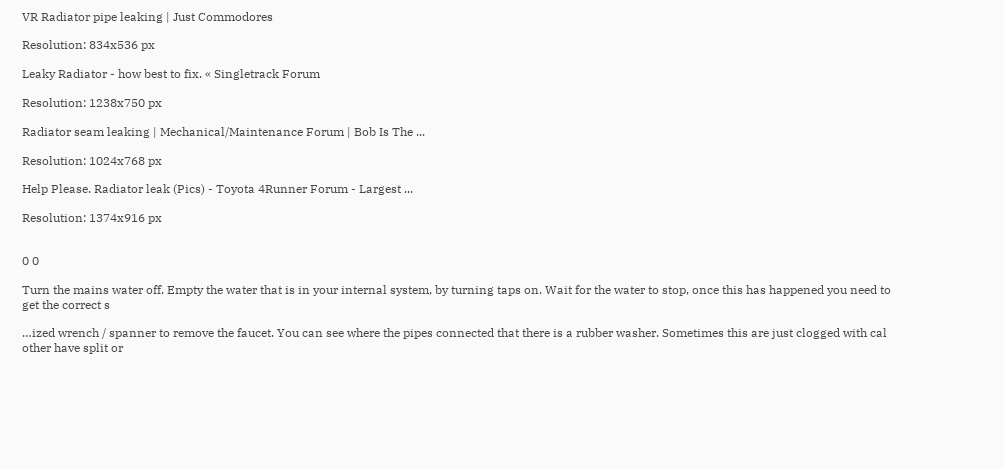VR Radiator pipe leaking | Just Commodores

Resolution: 834x536 px

Leaky Radiator - how best to fix. « Singletrack Forum

Resolution: 1238x750 px

Radiator seam leaking | Mechanical/Maintenance Forum | Bob Is The ...

Resolution: 1024x768 px

Help Please. Radiator leak (Pics) - Toyota 4Runner Forum - Largest ...

Resolution: 1374x916 px


0 0

Turn the mains water off. Empty the water that is in your internal system, by turning taps on. Wait for the water to stop, once this has happened you need to get the correct s

…ized wrench / spanner to remove the faucet. You can see where the pipes connected that there is a rubber washer. Sometimes this are just clogged with cal other have split or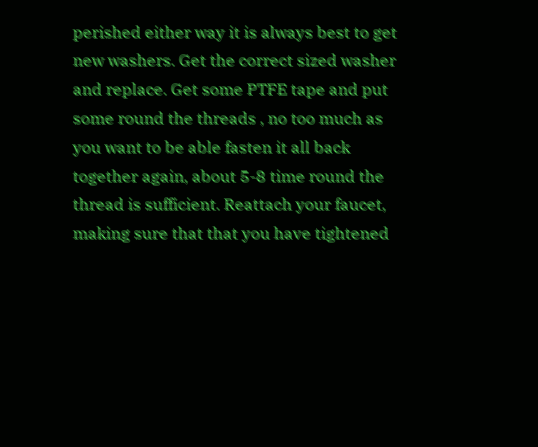perished either way it is always best to get new washers. Get the correct sized washer and replace. Get some PTFE tape and put some round the threads , no too much as you want to be able fasten it all back together again, about 5-8 time round the thread is sufficient. Reattach your faucet, making sure that that you have tightened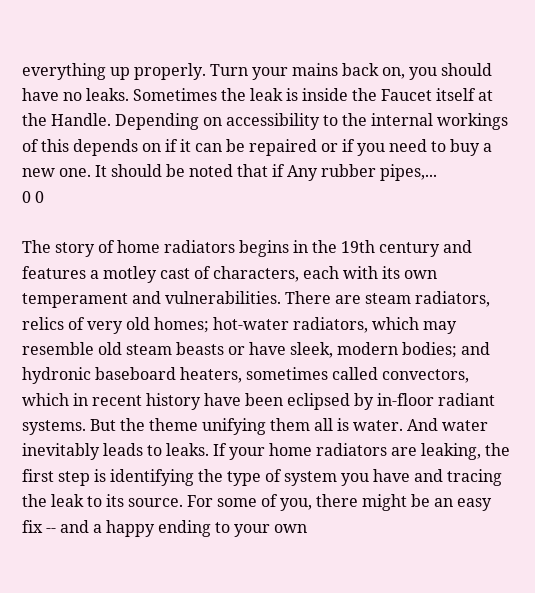everything up properly. Turn your mains back on, you should have no leaks. Sometimes the leak is inside the Faucet itself at the Handle. Depending on accessibility to the internal workings of this depends on if it can be repaired or if you need to buy a new one. It should be noted that if Any rubber pipes,...
0 0

The story of home radiators begins in the 19th century and features a motley cast of characters, each with its own temperament and vulnerabilities. There are steam radiators, relics of very old homes; hot-water radiators, which may resemble old steam beasts or have sleek, modern bodies; and hydronic baseboard heaters, sometimes called convectors, which in recent history have been eclipsed by in-floor radiant systems. But the theme unifying them all is water. And water inevitably leads to leaks. If your home radiators are leaking, the first step is identifying the type of system you have and tracing the leak to its source. For some of you, there might be an easy fix -- and a happy ending to your own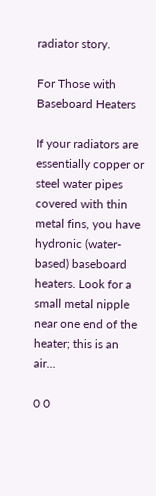radiator story.

For Those with Baseboard Heaters

If your radiators are essentially copper or steel water pipes covered with thin metal fins, you have hydronic (water-based) baseboard heaters. Look for a small metal nipple near one end of the heater; this is an air...

0 0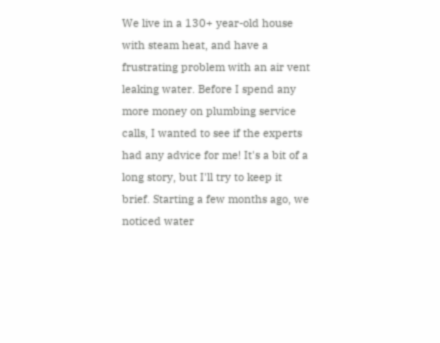We live in a 130+ year-old house with steam heat, and have a frustrating problem with an air vent leaking water. Before I spend any more money on plumbing service calls, I wanted to see if the experts had any advice for me! It's a bit of a long story, but I'll try to keep it brief. Starting a few months ago, we noticed water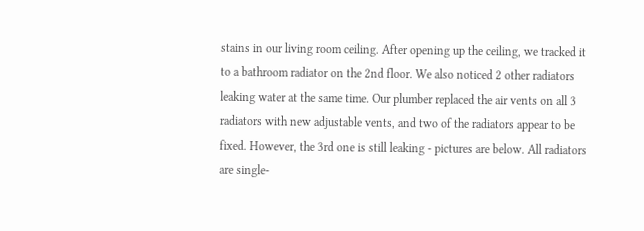stains in our living room ceiling. After opening up the ceiling, we tracked it to a bathroom radiator on the 2nd floor. We also noticed 2 other radiators leaking water at the same time. Our plumber replaced the air vents on all 3 radiators with new adjustable vents, and two of the radiators appear to be fixed. However, the 3rd one is still leaking - pictures are below. All radiators are single-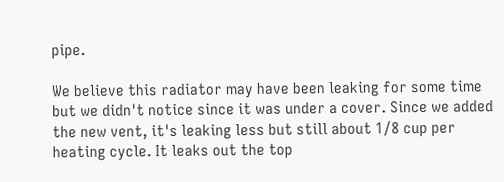pipe.

We believe this radiator may have been leaking for some time but we didn't notice since it was under a cover. Since we added the new vent, it's leaking less but still about 1/8 cup per heating cycle. It leaks out the top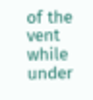of the vent while under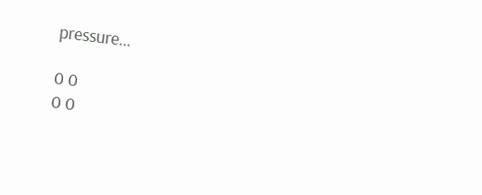pressure...

0 0
0 0